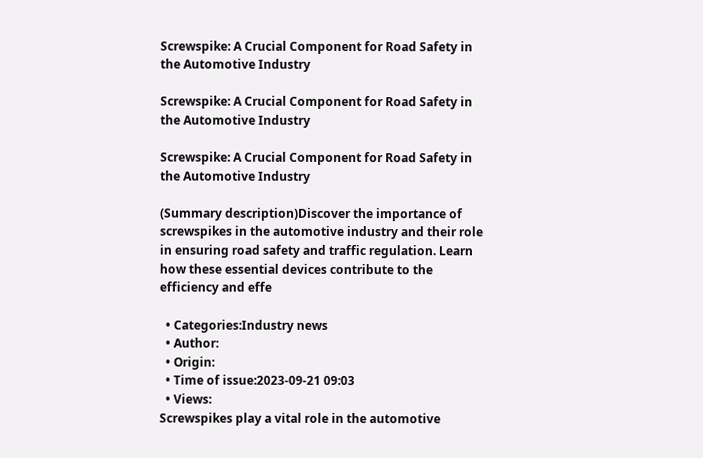Screwspike: A Crucial Component for Road Safety in the Automotive Industry

Screwspike: A Crucial Component for Road Safety in the Automotive Industry

Screwspike: A Crucial Component for Road Safety in the Automotive Industry

(Summary description)Discover the importance of screwspikes in the automotive industry and their role in ensuring road safety and traffic regulation. Learn how these essential devices contribute to the efficiency and effe

  • Categories:Industry news
  • Author:
  • Origin:
  • Time of issue:2023-09-21 09:03
  • Views:
Screwspikes play a vital role in the automotive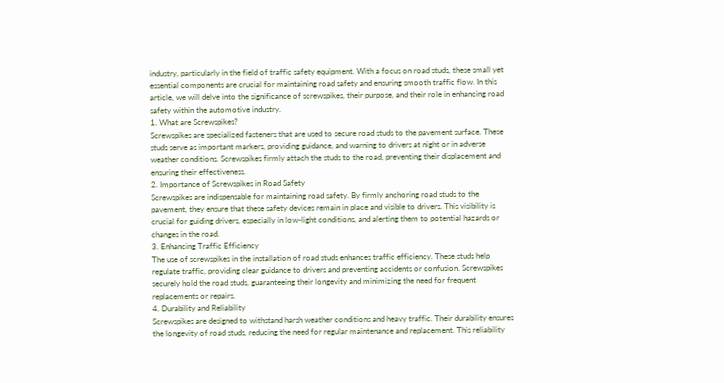industry, particularly in the field of traffic safety equipment. With a focus on road studs, these small yet essential components are crucial for maintaining road safety and ensuring smooth traffic flow. In this article, we will delve into the significance of screwspikes, their purpose, and their role in enhancing road safety within the automotive industry.
1. What are Screwspikes?
Screwspikes are specialized fasteners that are used to secure road studs to the pavement surface. These studs serve as important markers, providing guidance, and warning to drivers at night or in adverse weather conditions. Screwspikes firmly attach the studs to the road, preventing their displacement and ensuring their effectiveness.
2. Importance of Screwspikes in Road Safety
Screwspikes are indispensable for maintaining road safety. By firmly anchoring road studs to the pavement, they ensure that these safety devices remain in place and visible to drivers. This visibility is crucial for guiding drivers, especially in low-light conditions, and alerting them to potential hazards or changes in the road.
3. Enhancing Traffic Efficiency
The use of screwspikes in the installation of road studs enhances traffic efficiency. These studs help regulate traffic, providing clear guidance to drivers and preventing accidents or confusion. Screwspikes securely hold the road studs, guaranteeing their longevity and minimizing the need for frequent replacements or repairs.
4. Durability and Reliability
Screwspikes are designed to withstand harsh weather conditions and heavy traffic. Their durability ensures the longevity of road studs, reducing the need for regular maintenance and replacement. This reliability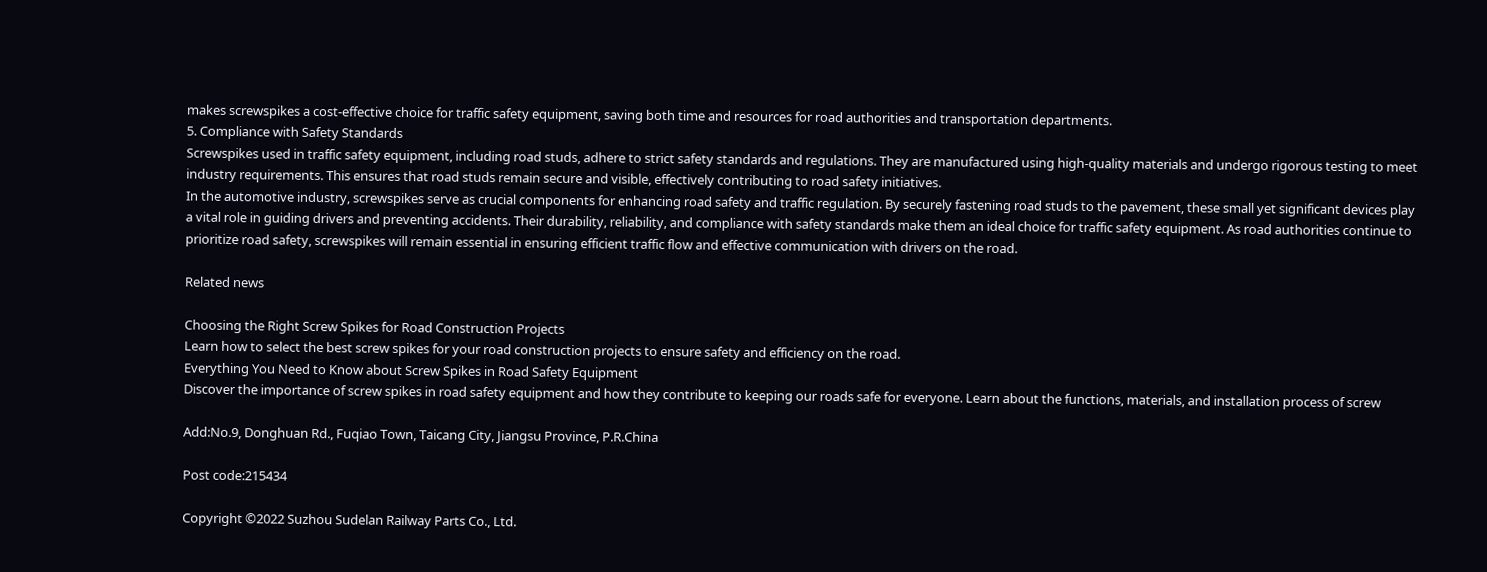makes screwspikes a cost-effective choice for traffic safety equipment, saving both time and resources for road authorities and transportation departments.
5. Compliance with Safety Standards
Screwspikes used in traffic safety equipment, including road studs, adhere to strict safety standards and regulations. They are manufactured using high-quality materials and undergo rigorous testing to meet industry requirements. This ensures that road studs remain secure and visible, effectively contributing to road safety initiatives.
In the automotive industry, screwspikes serve as crucial components for enhancing road safety and traffic regulation. By securely fastening road studs to the pavement, these small yet significant devices play a vital role in guiding drivers and preventing accidents. Their durability, reliability, and compliance with safety standards make them an ideal choice for traffic safety equipment. As road authorities continue to prioritize road safety, screwspikes will remain essential in ensuring efficient traffic flow and effective communication with drivers on the road.

Related news

Choosing the Right Screw Spikes for Road Construction Projects
Learn how to select the best screw spikes for your road construction projects to ensure safety and efficiency on the road.
Everything You Need to Know about Screw Spikes in Road Safety Equipment
Discover the importance of screw spikes in road safety equipment and how they contribute to keeping our roads safe for everyone. Learn about the functions, materials, and installation process of screw

Add:No.9, Donghuan Rd., Fuqiao Town, Taicang City, Jiangsu Province, P.R.China

Post code:215434

Copyright ©2022 Suzhou Sudelan Railway Parts Co., Ltd.